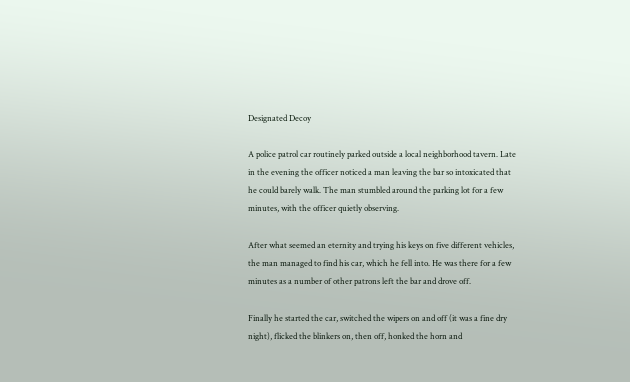Designated Decoy

A police patrol car routinely parked outside a local neighborhood tavern. Late in the evening the officer noticed a man leaving the bar so intoxicated that he could barely walk. The man stumbled around the parking lot for a few minutes, with the officer quietly observing.

After what seemed an eternity and trying his keys on five different vehicles, the man managed to find his car, which he fell into. He was there for a few minutes as a number of other patrons left the bar and drove off.

Finally he started the car, switched the wipers on and off (it was a fine dry night), flicked the blinkers on, then off, honked the horn and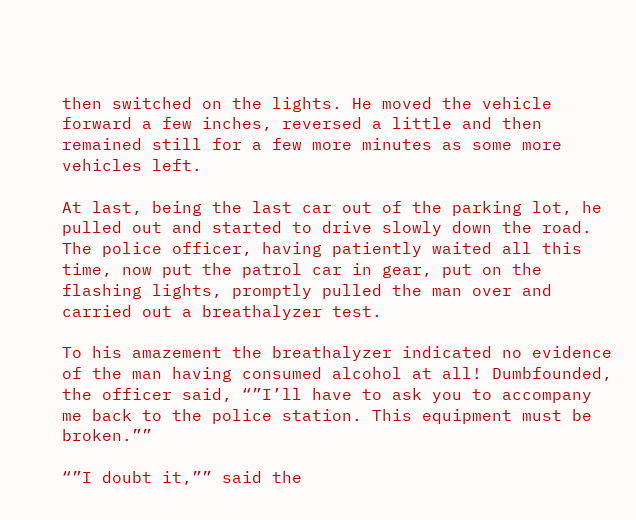then switched on the lights. He moved the vehicle forward a few inches, reversed a little and then remained still for a few more minutes as some more vehicles left.

At last, being the last car out of the parking lot, he pulled out and started to drive slowly down the road. The police officer, having patiently waited all this time, now put the patrol car in gear, put on the flashing lights, promptly pulled the man over and carried out a breathalyzer test.

To his amazement the breathalyzer indicated no evidence of the man having consumed alcohol at all! Dumbfounded, the officer said, “”I’ll have to ask you to accompany me back to the police station. This equipment must be broken.””

“”I doubt it,”” said the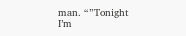man. “”Tonight I’m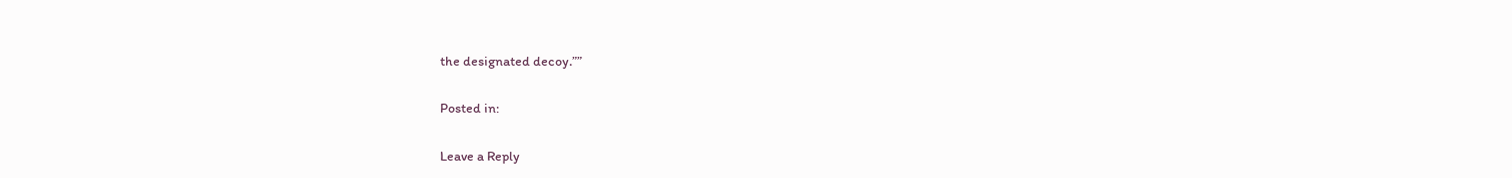the designated decoy.””

Posted in:

Leave a Reply